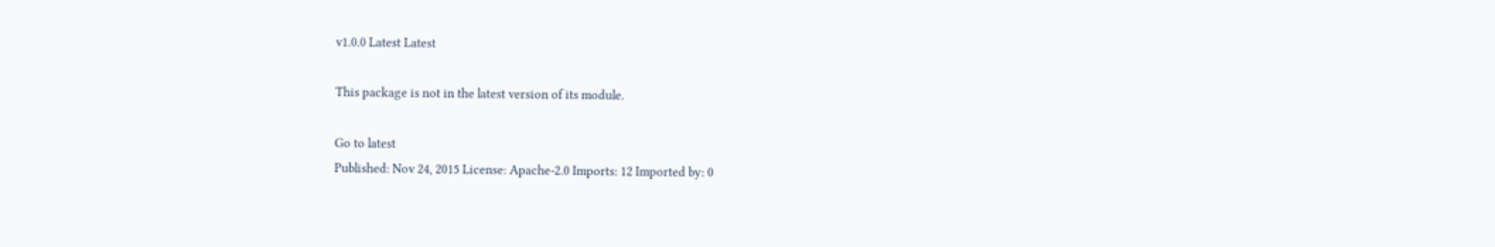v1.0.0 Latest Latest

This package is not in the latest version of its module.

Go to latest
Published: Nov 24, 2015 License: Apache-2.0 Imports: 12 Imported by: 0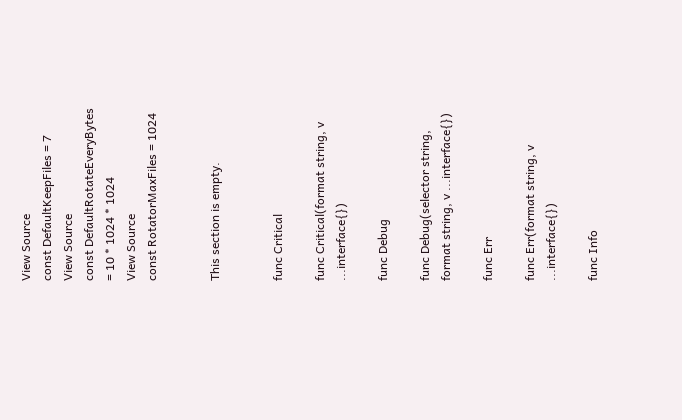View Source
const DefaultKeepFiles = 7
View Source
const DefaultRotateEveryBytes = 10 * 1024 * 1024
View Source
const RotatorMaxFiles = 1024


This section is empty.


func Critical

func Critical(format string, v ...interface{})

func Debug

func Debug(selector string, format string, v ...interface{})

func Err

func Err(format string, v ...interface{})

func Info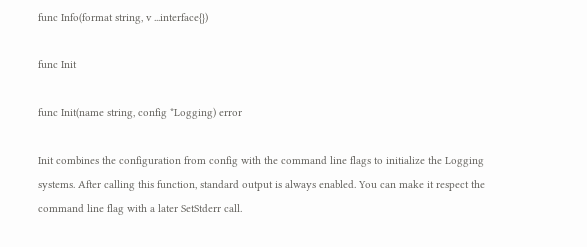func Info(format string, v ...interface{})

func Init

func Init(name string, config *Logging) error

Init combines the configuration from config with the command line flags to initialize the Logging systems. After calling this function, standard output is always enabled. You can make it respect the command line flag with a later SetStderr call.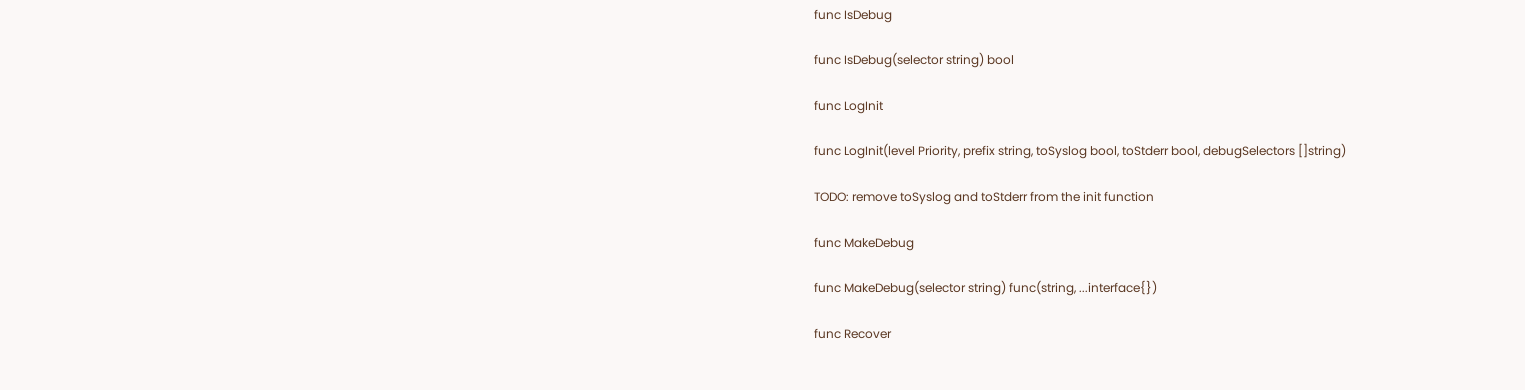func IsDebug

func IsDebug(selector string) bool

func LogInit

func LogInit(level Priority, prefix string, toSyslog bool, toStderr bool, debugSelectors []string)

TODO: remove toSyslog and toStderr from the init function

func MakeDebug

func MakeDebug(selector string) func(string, ...interface{})

func Recover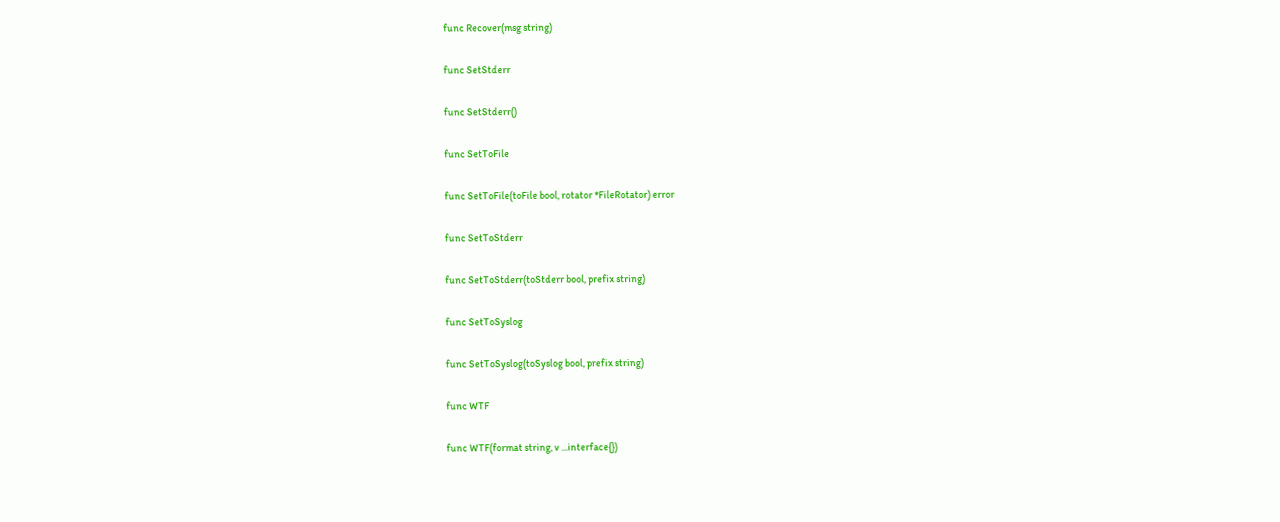func Recover(msg string)

func SetStderr

func SetStderr()

func SetToFile

func SetToFile(toFile bool, rotator *FileRotator) error

func SetToStderr

func SetToStderr(toStderr bool, prefix string)

func SetToSyslog

func SetToSyslog(toSyslog bool, prefix string)

func WTF

func WTF(format string, v ...interface{})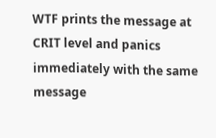WTF prints the message at CRIT level and panics immediately with the same message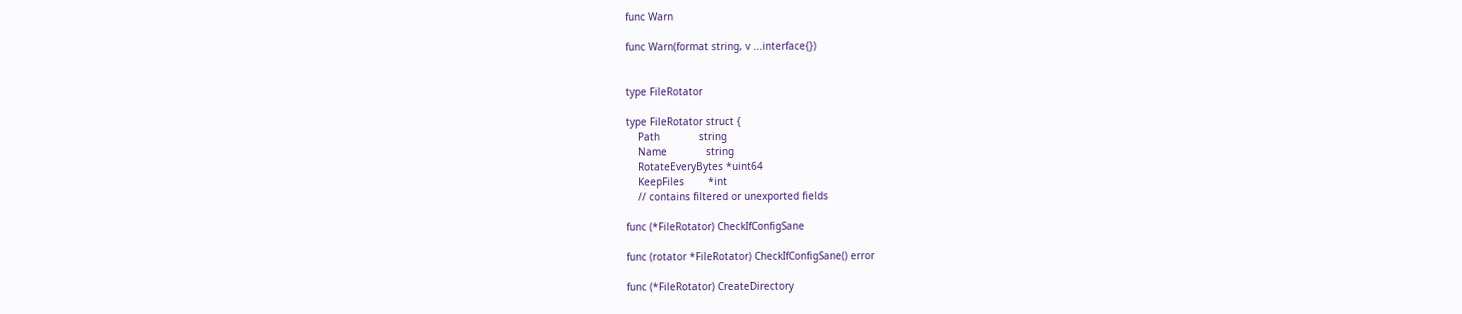func Warn

func Warn(format string, v ...interface{})


type FileRotator

type FileRotator struct {
    Path             string
    Name             string
    RotateEveryBytes *uint64
    KeepFiles        *int
    // contains filtered or unexported fields

func (*FileRotator) CheckIfConfigSane

func (rotator *FileRotator) CheckIfConfigSane() error

func (*FileRotator) CreateDirectory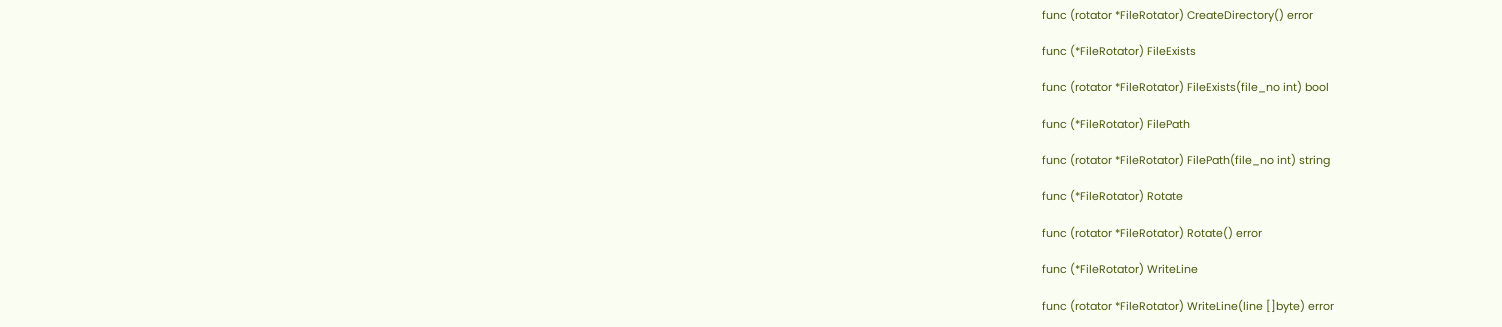func (rotator *FileRotator) CreateDirectory() error

func (*FileRotator) FileExists

func (rotator *FileRotator) FileExists(file_no int) bool

func (*FileRotator) FilePath

func (rotator *FileRotator) FilePath(file_no int) string

func (*FileRotator) Rotate

func (rotator *FileRotator) Rotate() error

func (*FileRotator) WriteLine

func (rotator *FileRotator) WriteLine(line []byte) error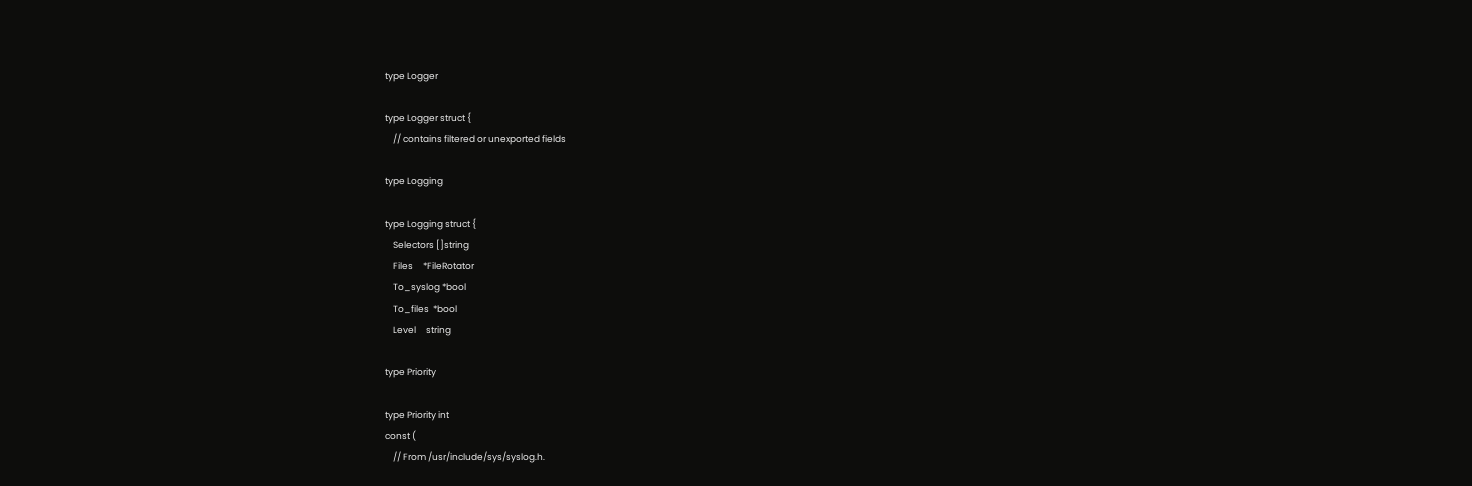type Logger

type Logger struct {
    // contains filtered or unexported fields

type Logging

type Logging struct {
    Selectors []string
    Files     *FileRotator
    To_syslog *bool
    To_files  *bool
    Level     string

type Priority

type Priority int
const (
    // From /usr/include/sys/syslog.h.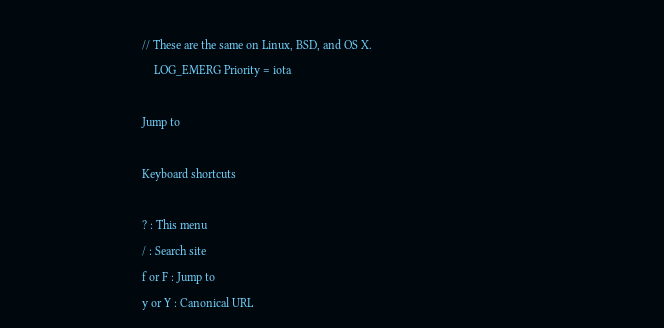// These are the same on Linux, BSD, and OS X.
    LOG_EMERG Priority = iota

Jump to

Keyboard shortcuts

? : This menu
/ : Search site
f or F : Jump to
y or Y : Canonical URL